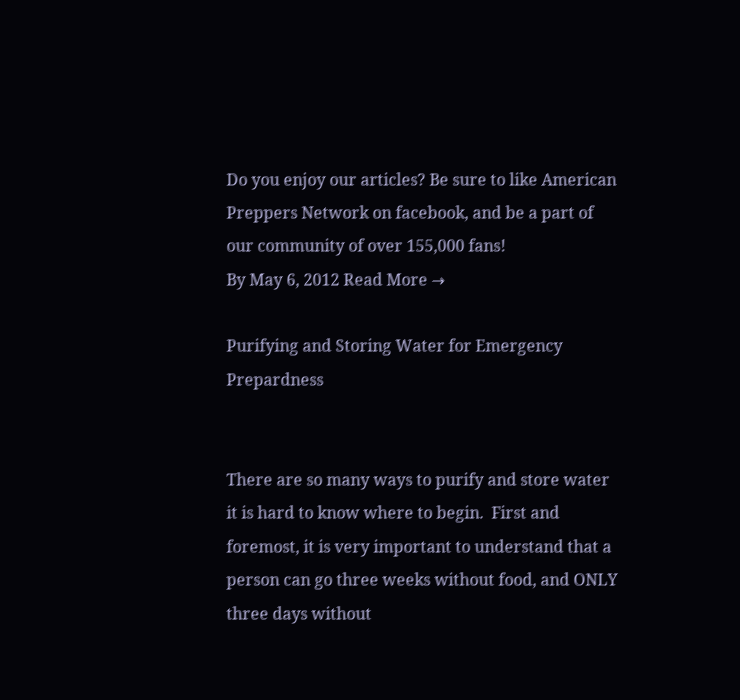Do you enjoy our articles? Be sure to like American Preppers Network on facebook, and be a part of our community of over 155,000 fans!
By May 6, 2012 Read More →

Purifying and Storing Water for Emergency Prepardness


There are so many ways to purify and store water it is hard to know where to begin.  First and foremost, it is very important to understand that a person can go three weeks without food, and ONLY three days without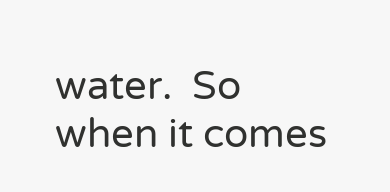water.  So when it comes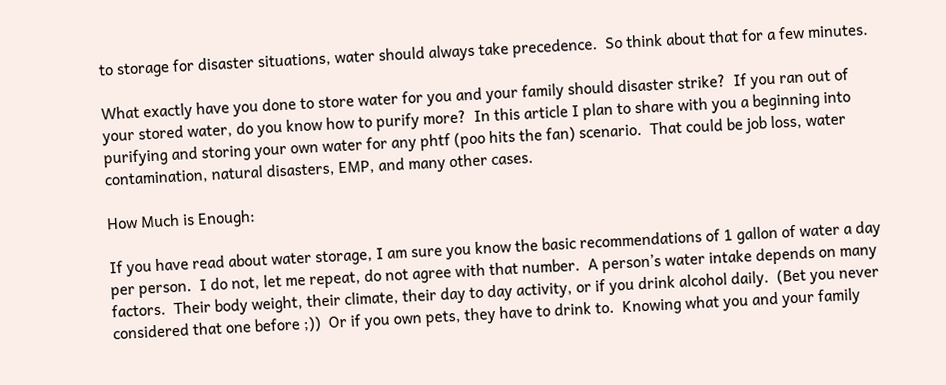to storage for disaster situations, water should always take precedence.  So think about that for a few minutes.

What exactly have you done to store water for you and your family should disaster strike?  If you ran out of your stored water, do you know how to purify more?  In this article I plan to share with you a beginning into purifying and storing your own water for any phtf (poo hits the fan) scenario.  That could be job loss, water contamination, natural disasters, EMP, and many other cases.

How Much is Enough:

If you have read about water storage, I am sure you know the basic recommendations of 1 gallon of water a day per person.  I do not, let me repeat, do not agree with that number.  A person’s water intake depends on many factors.  Their body weight, their climate, their day to day activity, or if you drink alcohol daily.  (Bet you never considered that one before ;))  Or if you own pets, they have to drink to.  Knowing what you and your family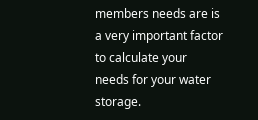members needs are is a very important factor to calculate your  needs for your water storage.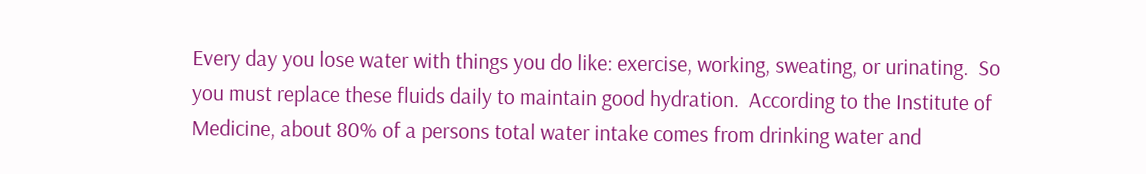Every day you lose water with things you do like: exercise, working, sweating, or urinating.  So you must replace these fluids daily to maintain good hydration.  According to the Institute of Medicine, about 80% of a persons total water intake comes from drinking water and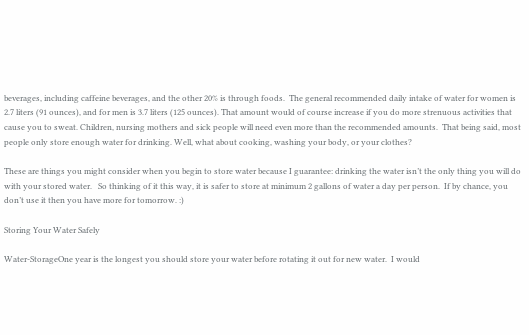beverages, including caffeine beverages, and the other 20% is through foods.  The general recommended daily intake of water for women is 2.7 liters (91 ounces), and for men is 3.7 liters (125 ounces). That amount would of course increase if you do more strenuous activities that cause you to sweat. Children, nursing mothers and sick people will need even more than the recommended amounts.  That being said, most people only store enough water for drinking. Well, what about cooking, washing your body, or your clothes?

These are things you might consider when you begin to store water because I guarantee: drinking the water isn’t the only thing you will do with your stored water.   So thinking of it this way, it is safer to store at minimum 2 gallons of water a day per person.  If by chance, you don’t use it then you have more for tomorrow. :)

Storing Your Water Safely

Water-StorageOne year is the longest you should store your water before rotating it out for new water.  I would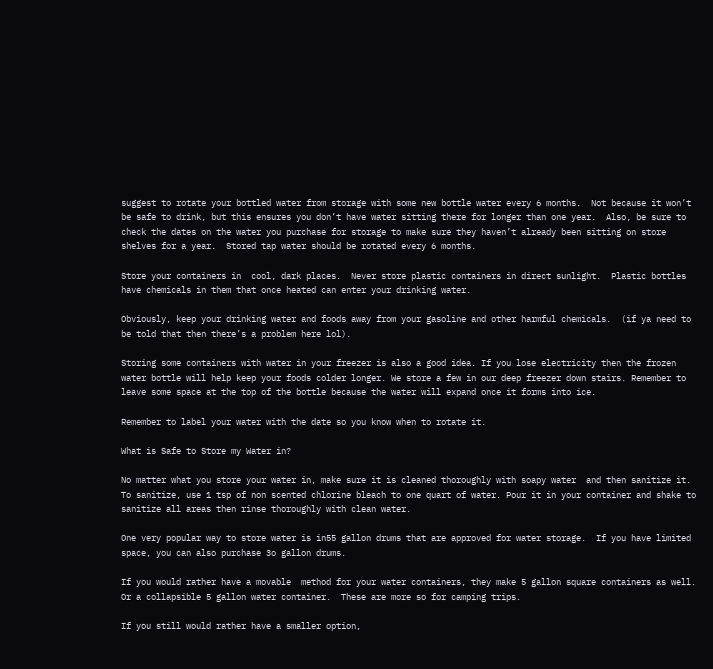suggest to rotate your bottled water from storage with some new bottle water every 6 months.  Not because it won’t be safe to drink, but this ensures you don’t have water sitting there for longer than one year.  Also, be sure to check the dates on the water you purchase for storage to make sure they haven’t already been sitting on store shelves for a year.  Stored tap water should be rotated every 6 months.

Store your containers in  cool, dark places.  Never store plastic containers in direct sunlight.  Plastic bottles have chemicals in them that once heated can enter your drinking water.

Obviously, keep your drinking water and foods away from your gasoline and other harmful chemicals.  (if ya need to be told that then there’s a problem here lol).

Storing some containers with water in your freezer is also a good idea. If you lose electricity then the frozen water bottle will help keep your foods colder longer. We store a few in our deep freezer down stairs. Remember to leave some space at the top of the bottle because the water will expand once it forms into ice.

Remember to label your water with the date so you know when to rotate it.

What is Safe to Store my Water in?

No matter what you store your water in, make sure it is cleaned thoroughly with soapy water  and then sanitize it.  To sanitize, use 1 tsp of non scented chlorine bleach to one quart of water. Pour it in your container and shake to sanitize all areas then rinse thoroughly with clean water.

One very popular way to store water is in55 gallon drums that are approved for water storage.  If you have limited space, you can also purchase 3o gallon drums.

If you would rather have a movable  method for your water containers, they make 5 gallon square containers as well. Or a collapsible 5 gallon water container.  These are more so for camping trips.

If you still would rather have a smaller option,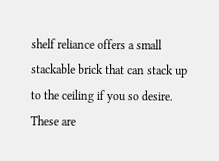shelf reliance offers a small stackable brick that can stack up to the ceiling if you so desire. These are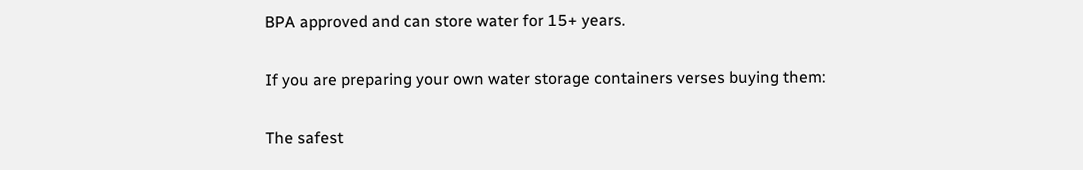BPA approved and can store water for 15+ years.

If you are preparing your own water storage containers verses buying them:

The safest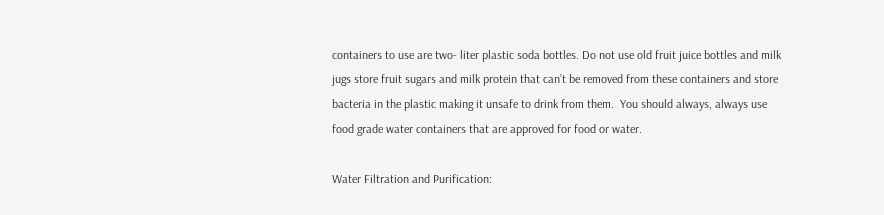containers to use are two- liter plastic soda bottles. Do not use old fruit juice bottles and milk jugs store fruit sugars and milk protein that can’t be removed from these containers and store bacteria in the plastic making it unsafe to drink from them.  You should always, always use food grade water containers that are approved for food or water.

Water Filtration and Purification: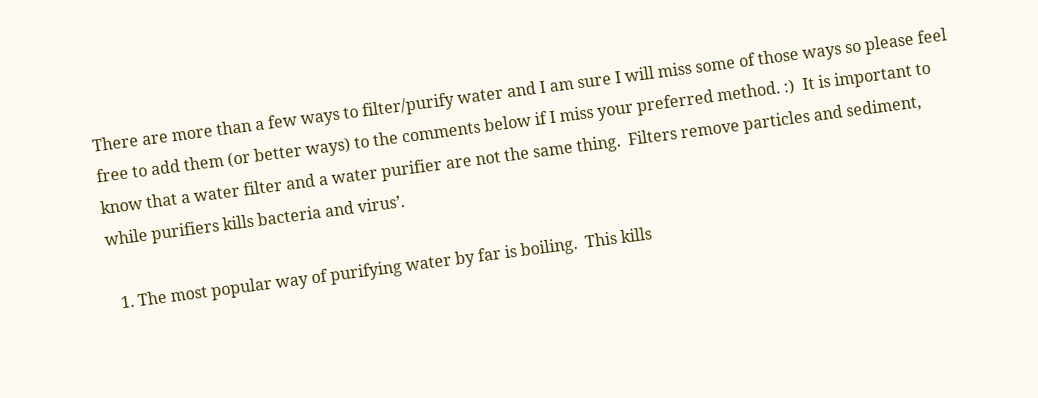There are more than a few ways to filter/purify water and I am sure I will miss some of those ways so please feel free to add them (or better ways) to the comments below if I miss your preferred method. :)  It is important to know that a water filter and a water purifier are not the same thing.  Filters remove particles and sediment, while purifiers kills bacteria and virus’.

  1. The most popular way of purifying water by far is boiling.  This kills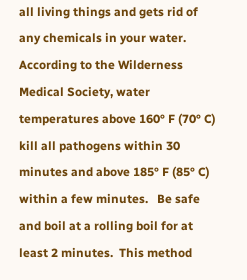all living things and gets rid of any chemicals in your water.  According to the Wilderness Medical Society, water temperatures above 160° F (70° C) kill all pathogens within 30 minutes and above 185° F (85° C) within a few minutes.   Be safe and boil at a rolling boil for at least 2 minutes.  This method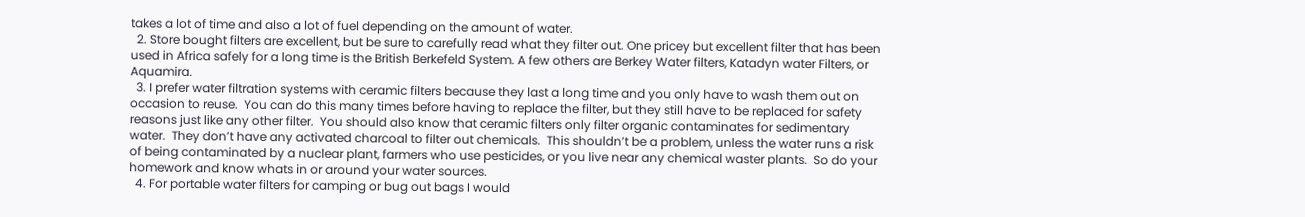takes a lot of time and also a lot of fuel depending on the amount of water.
  2. Store bought filters are excellent, but be sure to carefully read what they filter out. One pricey but excellent filter that has been used in Africa safely for a long time is the British Berkefeld System. A few others are Berkey Water filters, Katadyn water Filters, or Aquamira.
  3. I prefer water filtration systems with ceramic filters because they last a long time and you only have to wash them out on occasion to reuse.  You can do this many times before having to replace the filter, but they still have to be replaced for safety reasons just like any other filter.  You should also know that ceramic filters only filter organic contaminates for sedimentary water.  They don’t have any activated charcoal to filter out chemicals.  This shouldn’t be a problem, unless the water runs a risk of being contaminated by a nuclear plant, farmers who use pesticides, or you live near any chemical waster plants.  So do your homework and know whats in or around your water sources.
  4. For portable water filters for camping or bug out bags I would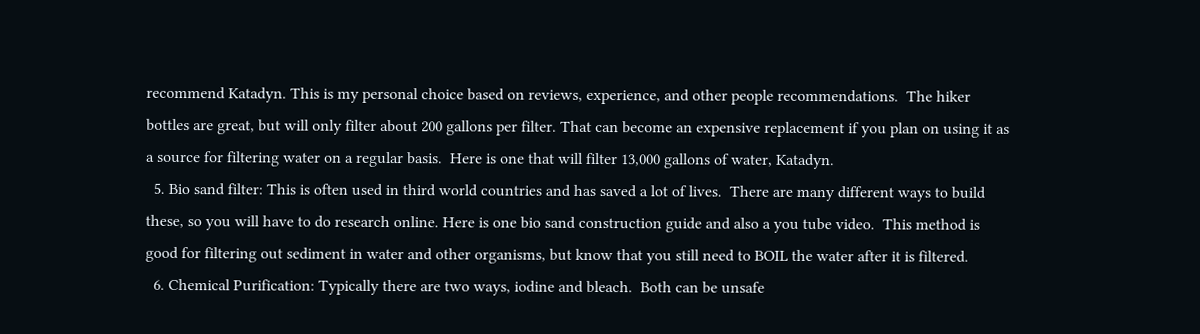recommend Katadyn. This is my personal choice based on reviews, experience, and other people recommendations.  The hiker bottles are great, but will only filter about 200 gallons per filter. That can become an expensive replacement if you plan on using it as a source for filtering water on a regular basis.  Here is one that will filter 13,000 gallons of water, Katadyn.
  5. Bio sand filter: This is often used in third world countries and has saved a lot of lives.  There are many different ways to build these, so you will have to do research online. Here is one bio sand construction guide and also a you tube video.  This method is good for filtering out sediment in water and other organisms, but know that you still need to BOIL the water after it is filtered.
  6. Chemical Purification: Typically there are two ways, iodine and bleach.  Both can be unsafe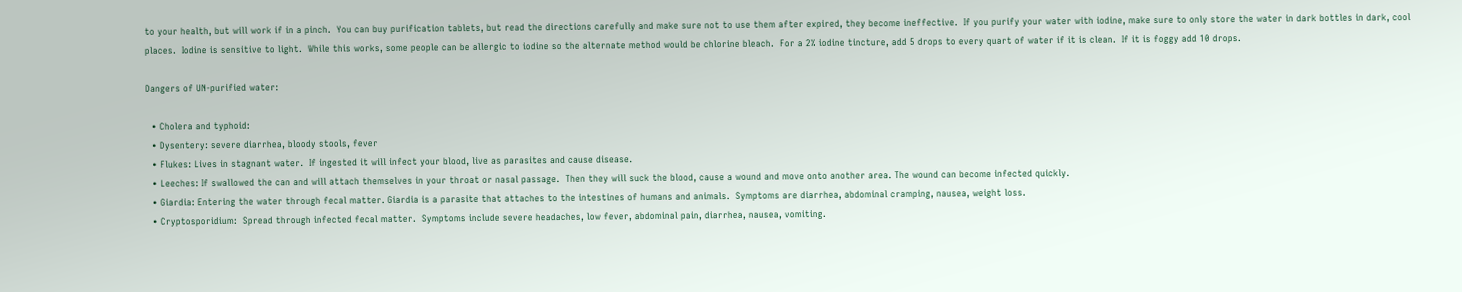to your health, but will work if in a pinch.  You can buy purification tablets, but read the directions carefully and make sure not to use them after expired, they become ineffective.  If you purify your water with iodine, make sure to only store the water in dark bottles in dark, cool places.  Iodine is sensitive to light.  While this works, some people can be allergic to iodine so the alternate method would be chlorine bleach.  For a 2% iodine tincture, add 5 drops to every quart of water if it is clean.  If it is foggy add 10 drops.

Dangers of UN-purified water:

  • Cholera and typhoid:
  • Dysentery: severe diarrhea, bloody stools, fever
  • Flukes: Lives in stagnant water.  If ingested it will infect your blood, live as parasites and cause disease.
  • Leeches: If swallowed the can and will attach themselves in your throat or nasal passage.  Then they will suck the blood, cause a wound and move onto another area. The wound can become infected quickly.
  • Giardia: Entering the water through fecal matter. Giardia is a parasite that attaches to the intestines of humans and animals.  Symptoms are diarrhea, abdominal cramping, nausea, weight loss.
  • Cryptosporidium:  Spread through infected fecal matter.  Symptoms include severe headaches, low fever, abdominal pain, diarrhea, nausea, vomiting.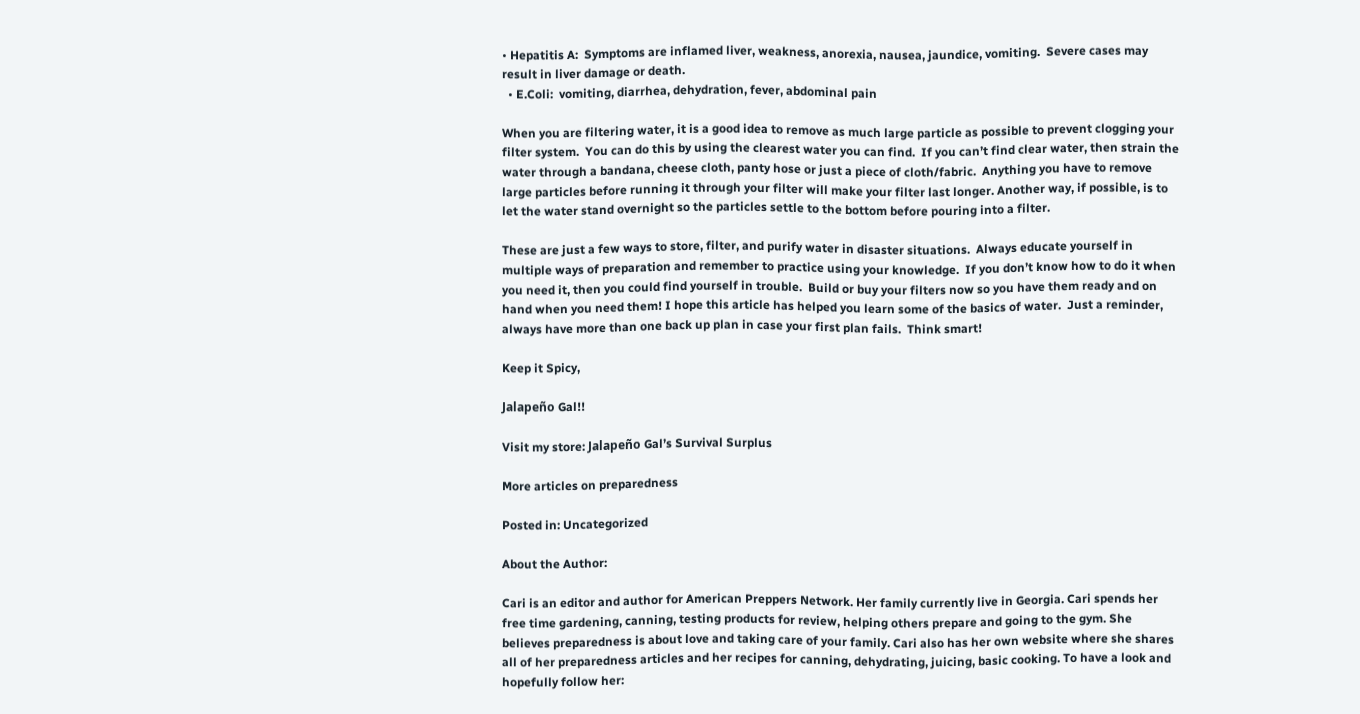• Hepatitis A:  Symptoms are inflamed liver, weakness, anorexia, nausea, jaundice, vomiting.  Severe cases may result in liver damage or death.
  • E.Coli:  vomiting, diarrhea, dehydration, fever, abdominal pain

When you are filtering water, it is a good idea to remove as much large particle as possible to prevent clogging your filter system.  You can do this by using the clearest water you can find.  If you can’t find clear water, then strain the water through a bandana, cheese cloth, panty hose or just a piece of cloth/fabric.  Anything you have to remove large particles before running it through your filter will make your filter last longer. Another way, if possible, is to let the water stand overnight so the particles settle to the bottom before pouring into a filter.

These are just a few ways to store, filter, and purify water in disaster situations.  Always educate yourself in multiple ways of preparation and remember to practice using your knowledge.  If you don’t know how to do it when you need it, then you could find yourself in trouble.  Build or buy your filters now so you have them ready and on hand when you need them! I hope this article has helped you learn some of the basics of water.  Just a reminder, always have more than one back up plan in case your first plan fails.  Think smart!

Keep it Spicy,

Jalapeño Gal!!

Visit my store: Jalapeño Gal’s Survival Surplus

More articles on preparedness

Posted in: Uncategorized

About the Author:

Cari is an editor and author for American Preppers Network. Her family currently live in Georgia. Cari spends her free time gardening, canning, testing products for review, helping others prepare and going to the gym. She believes preparedness is about love and taking care of your family. Cari also has her own website where she shares all of her preparedness articles and her recipes for canning, dehydrating, juicing, basic cooking. To have a look and hopefully follow her: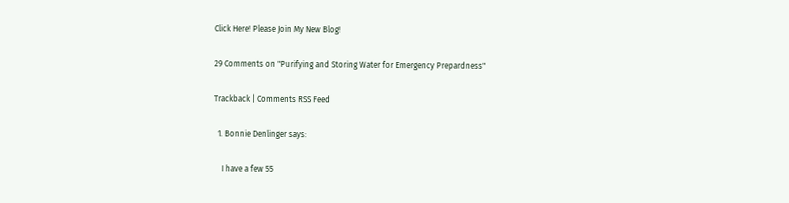Click Here! Please Join My New Blog!

29 Comments on "Purifying and Storing Water for Emergency Prepardness"

Trackback | Comments RSS Feed

  1. Bonnie Denlinger says:

    I have a few 55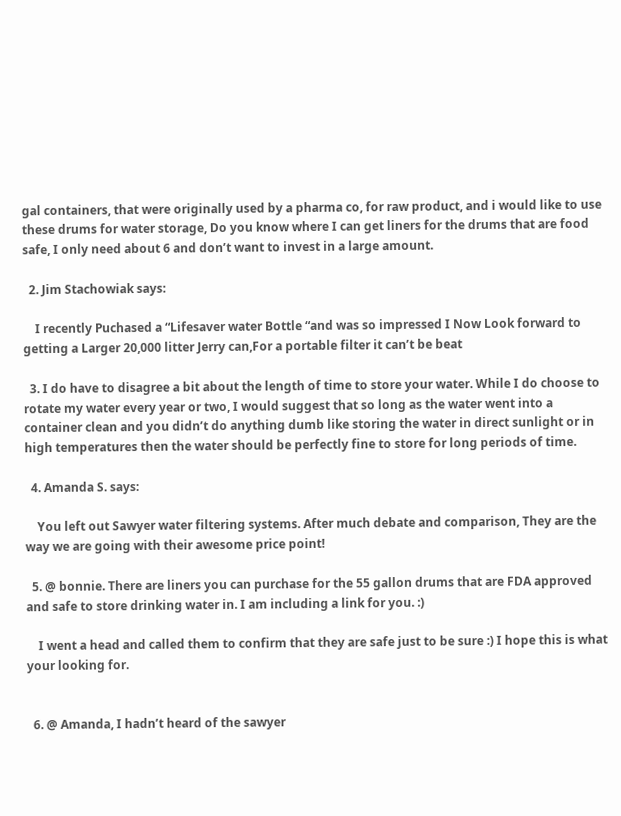gal containers, that were originally used by a pharma co, for raw product, and i would like to use these drums for water storage, Do you know where I can get liners for the drums that are food safe, I only need about 6 and don’t want to invest in a large amount.

  2. Jim Stachowiak says:

    I recently Puchased a “Lifesaver water Bottle “and was so impressed I Now Look forward to getting a Larger 20,000 litter Jerry can,For a portable filter it can’t be beat

  3. I do have to disagree a bit about the length of time to store your water. While I do choose to rotate my water every year or two, I would suggest that so long as the water went into a container clean and you didn’t do anything dumb like storing the water in direct sunlight or in high temperatures then the water should be perfectly fine to store for long periods of time.

  4. Amanda S. says:

    You left out Sawyer water filtering systems. After much debate and comparison, They are the way we are going with their awesome price point!

  5. @ bonnie. There are liners you can purchase for the 55 gallon drums that are FDA approved and safe to store drinking water in. I am including a link for you. :)

    I went a head and called them to confirm that they are safe just to be sure :) I hope this is what your looking for.


  6. @ Amanda, I hadn’t heard of the sawyer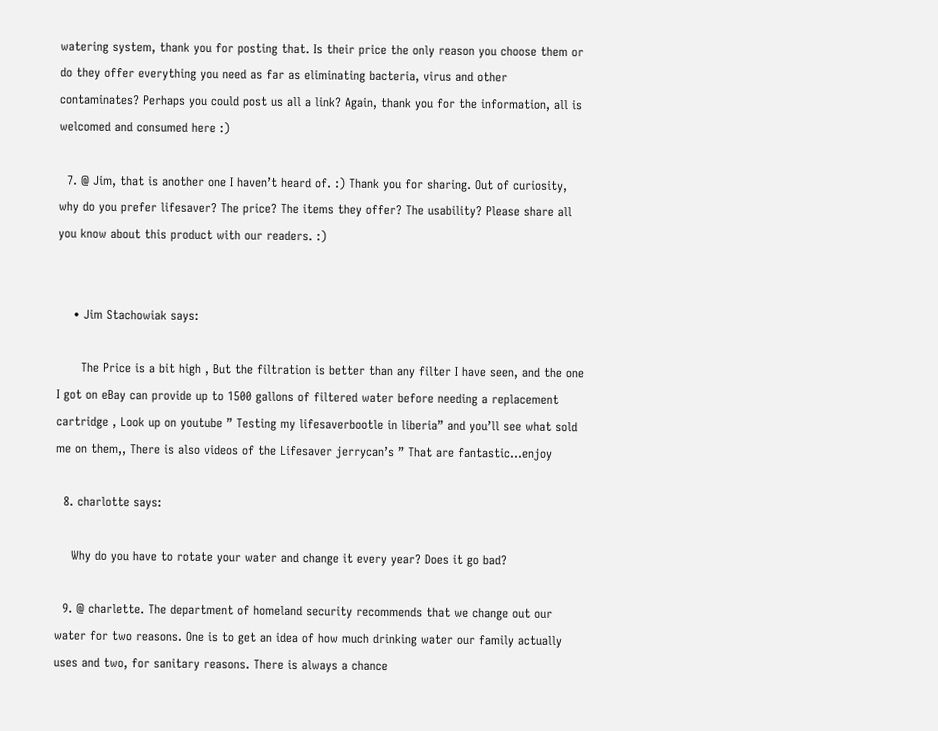watering system, thank you for posting that. Is their price the only reason you choose them or do they offer everything you need as far as eliminating bacteria, virus and other contaminates? Perhaps you could post us all a link? Again, thank you for the information, all is welcomed and consumed here :)

  7. @ Jim, that is another one I haven’t heard of. :) Thank you for sharing. Out of curiosity, why do you prefer lifesaver? The price? The items they offer? The usability? Please share all you know about this product with our readers. :)


    • Jim Stachowiak says:

      The Price is a bit high , But the filtration is better than any filter I have seen, and the one I got on eBay can provide up to 1500 gallons of filtered water before needing a replacement cartridge , Look up on youtube ” Testing my lifesaverbootle in liberia” and you’ll see what sold me on them,, There is also videos of the Lifesaver jerrycan’s ” That are fantastic…enjoy

  8. charlotte says:

    Why do you have to rotate your water and change it every year? Does it go bad?

  9. @ charlette. The department of homeland security recommends that we change out our water for two reasons. One is to get an idea of how much drinking water our family actually uses and two, for sanitary reasons. There is always a chance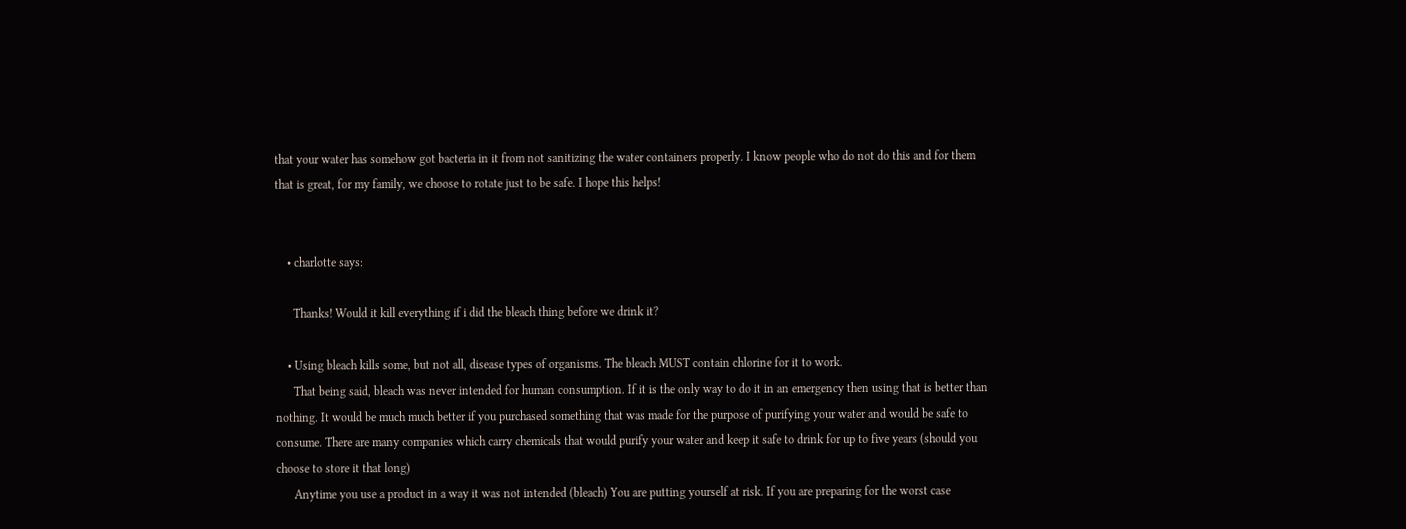that your water has somehow got bacteria in it from not sanitizing the water containers properly. I know people who do not do this and for them that is great, for my family, we choose to rotate just to be safe. I hope this helps!


    • charlotte says:

      Thanks! Would it kill everything if i did the bleach thing before we drink it?

    • Using bleach kills some, but not all, disease types of organisms. The bleach MUST contain chlorine for it to work.
      That being said, bleach was never intended for human consumption. If it is the only way to do it in an emergency then using that is better than nothing. It would be much much better if you purchased something that was made for the purpose of purifying your water and would be safe to consume. There are many companies which carry chemicals that would purify your water and keep it safe to drink for up to five years (should you choose to store it that long)
      Anytime you use a product in a way it was not intended (bleach) You are putting yourself at risk. If you are preparing for the worst case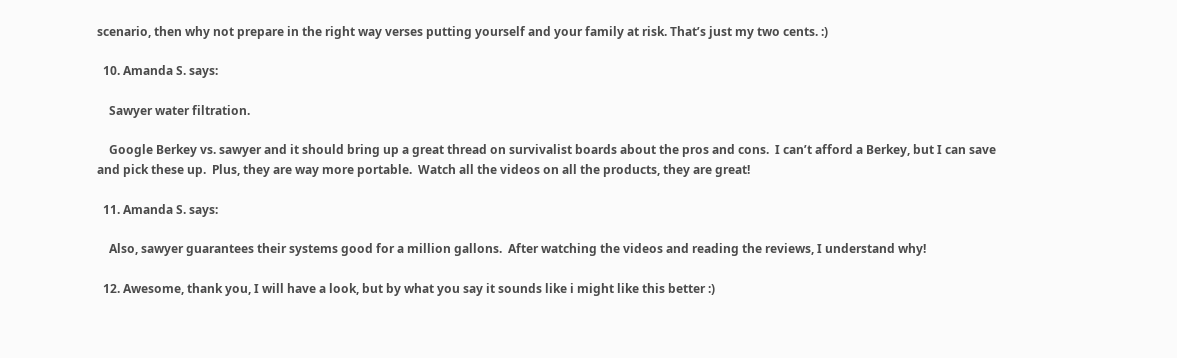scenario, then why not prepare in the right way verses putting yourself and your family at risk. That’s just my two cents. :)

  10. Amanda S. says:

    Sawyer water filtration.

    Google Berkey vs. sawyer and it should bring up a great thread on survivalist boards about the pros and cons.  I can’t afford a Berkey, but I can save and pick these up.  Plus, they are way more portable.  Watch all the videos on all the products, they are great!

  11. Amanda S. says:

    Also, sawyer guarantees their systems good for a million gallons.  After watching the videos and reading the reviews, I understand why!

  12. Awesome, thank you, I will have a look, but by what you say it sounds like i might like this better :)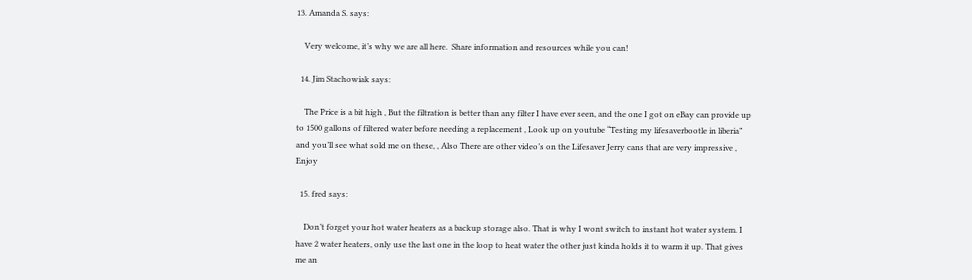13. Amanda S. says:

    Very welcome, it’s why we are all here.  Share information and resources while you can!

  14. Jim Stachowiak says:

    The Price is a bit high , But the filtration is better than any filter I have ever seen, and the one I got on eBay can provide up to 1500 gallons of filtered water before needing a replacement , Look up on youtube “Testing my lifesaverbootle in liberia” and you’ll see what sold me on these, , Also There are other video’s on the Lifesaver Jerry cans that are very impressive , Enjoy

  15. fred says:

    Don’t forget your hot water heaters as a backup storage also. That is why I wont switch to instant hot water system. I have 2 water heaters, only use the last one in the loop to heat water the other just kinda holds it to warm it up. That gives me an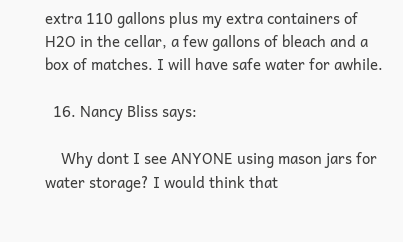extra 110 gallons plus my extra containers of H2O in the cellar, a few gallons of bleach and a box of matches. I will have safe water for awhile.

  16. Nancy Bliss says:

    Why dont I see ANYONE using mason jars for water storage? I would think that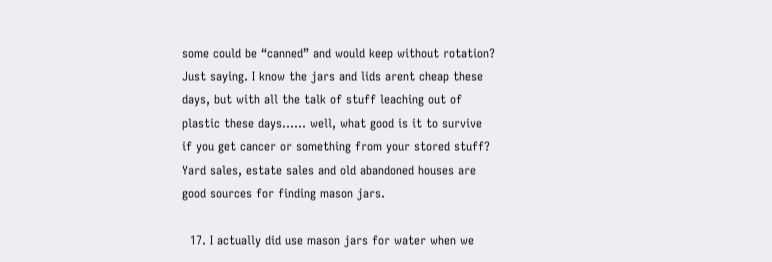some could be “canned” and would keep without rotation? Just saying. I know the jars and lids arent cheap these days, but with all the talk of stuff leaching out of plastic these days…… well, what good is it to survive if you get cancer or something from your stored stuff? Yard sales, estate sales and old abandoned houses are good sources for finding mason jars.

  17. I actually did use mason jars for water when we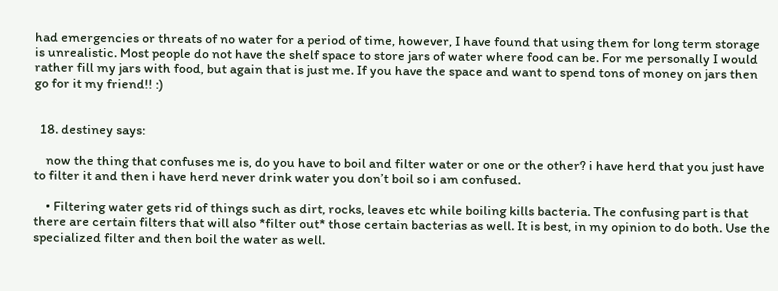had emergencies or threats of no water for a period of time, however, I have found that using them for long term storage is unrealistic. Most people do not have the shelf space to store jars of water where food can be. For me personally I would rather fill my jars with food, but again that is just me. If you have the space and want to spend tons of money on jars then go for it my friend!! :)


  18. destiney says:

    now the thing that confuses me is, do you have to boil and filter water or one or the other? i have herd that you just have to filter it and then i have herd never drink water you don’t boil so i am confused.

    • Filtering water gets rid of things such as dirt, rocks, leaves etc while boiling kills bacteria. The confusing part is that there are certain filters that will also *filter out* those certain bacterias as well. It is best, in my opinion to do both. Use the specialized filter and then boil the water as well.